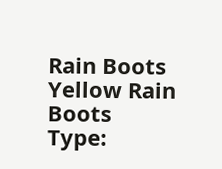Rain Boots
Yellow Rain Boots
Type: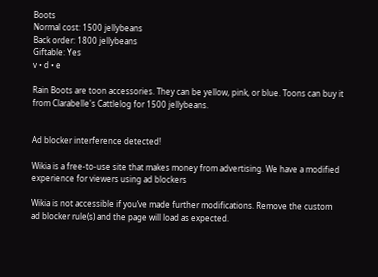Boots
Normal cost: 1500 jellybeans
Back order: 1800 jellybeans
Giftable: Yes
v • d • e

Rain Boots are toon accessories. They can be yellow, pink, or blue. Toons can buy it from Clarabelle's Cattlelog for 1500 jellybeans.


Ad blocker interference detected!

Wikia is a free-to-use site that makes money from advertising. We have a modified experience for viewers using ad blockers

Wikia is not accessible if you’ve made further modifications. Remove the custom ad blocker rule(s) and the page will load as expected.